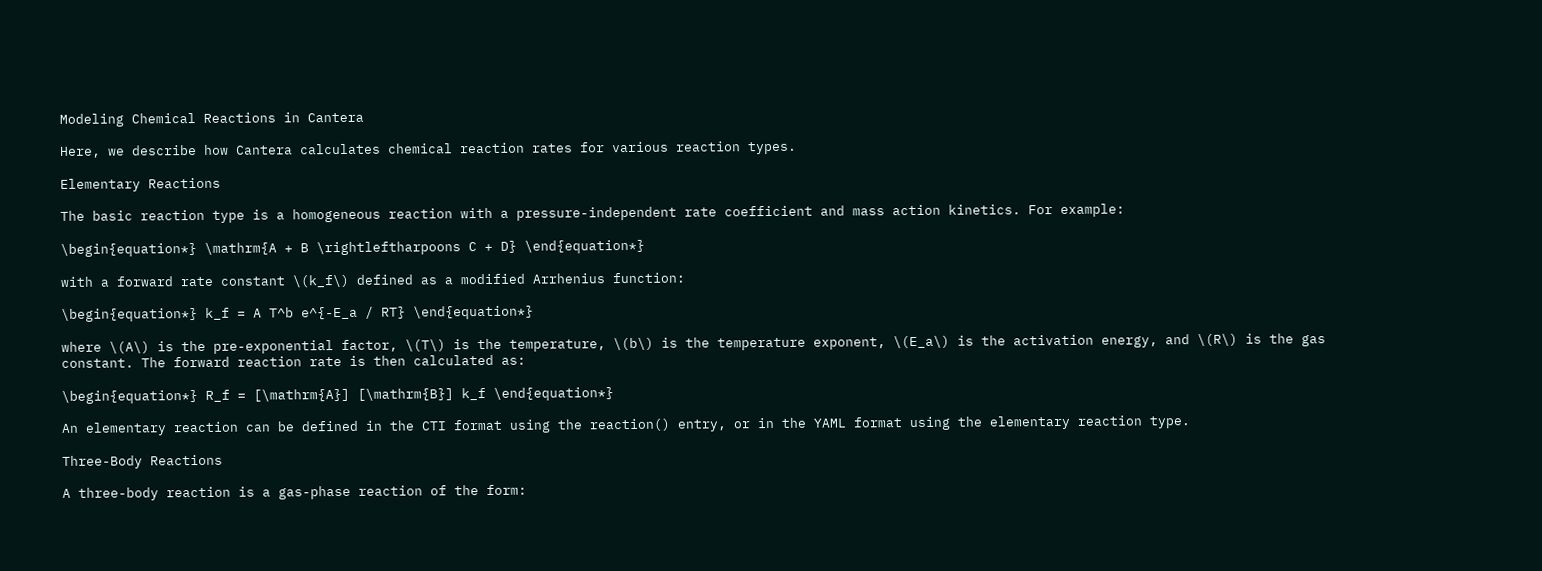Modeling Chemical Reactions in Cantera

Here, we describe how Cantera calculates chemical reaction rates for various reaction types.

Elementary Reactions

The basic reaction type is a homogeneous reaction with a pressure-independent rate coefficient and mass action kinetics. For example:

\begin{equation*} \mathrm{A + B \rightleftharpoons C + D} \end{equation*}

with a forward rate constant \(k_f\) defined as a modified Arrhenius function:

\begin{equation*} k_f = A T^b e^{-E_a / RT} \end{equation*}

where \(A\) is the pre-exponential factor, \(T\) is the temperature, \(b\) is the temperature exponent, \(E_a\) is the activation energy, and \(R\) is the gas constant. The forward reaction rate is then calculated as:

\begin{equation*} R_f = [\mathrm{A}] [\mathrm{B}] k_f \end{equation*}

An elementary reaction can be defined in the CTI format using the reaction() entry, or in the YAML format using the elementary reaction type.

Three-Body Reactions

A three-body reaction is a gas-phase reaction of the form: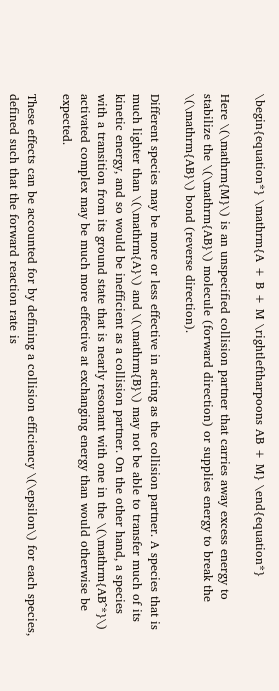\begin{equation*} \mathrm{A + B + M \rightleftharpoons AB + M} \end{equation*}

Here \(\mathrm{M}\) is an unspecified collision partner that carries away excess energy to stabilize the \(\mathrm{AB}\) molecule (forward direction) or supplies energy to break the \(\mathrm{AB}\) bond (reverse direction).

Different species may be more or less effective in acting as the collision partner. A species that is much lighter than \(\mathrm{A}\) and \(\mathrm{B}\) may not be able to transfer much of its kinetic energy, and so would be inefficient as a collision partner. On the other hand, a species with a transition from its ground state that is nearly resonant with one in the \(\mathrm{AB^*}\) activated complex may be much more effective at exchanging energy than would otherwise be expected.

These effects can be accounted for by defining a collision efficiency \(\epsilon\) for each species, defined such that the forward reaction rate is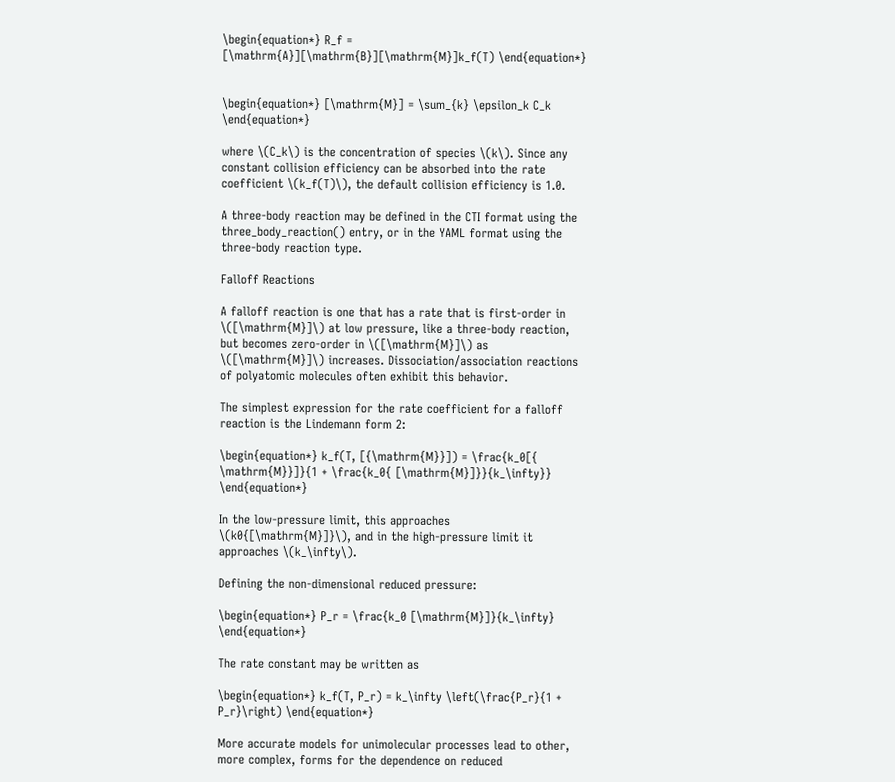\begin{equation*} R_f = [\mathrm{A}][\mathrm{B}][\mathrm{M}]k_f(T) \end{equation*}


\begin{equation*} [\mathrm{M}] = \sum_{k} \epsilon_k C_k \end{equation*}

where \(C_k\) is the concentration of species \(k\). Since any constant collision efficiency can be absorbed into the rate coefficient \(k_f(T)\), the default collision efficiency is 1.0.

A three-body reaction may be defined in the CTI format using the three_body_reaction() entry, or in the YAML format using the three-body reaction type.

Falloff Reactions

A falloff reaction is one that has a rate that is first-order in \([\mathrm{M}]\) at low pressure, like a three-body reaction, but becomes zero-order in \([\mathrm{M}]\) as \([\mathrm{M}]\) increases. Dissociation/association reactions of polyatomic molecules often exhibit this behavior.

The simplest expression for the rate coefficient for a falloff reaction is the Lindemann form 2:

\begin{equation*} k_f(T, [{\mathrm{M}}]) = \frac{k_0[{ \mathrm{M}}]}{1 + \frac{k_0{ [\mathrm{M}]}}{k_\infty}} \end{equation*}

In the low-pressure limit, this approaches \(k0{[\mathrm{M}]}\), and in the high-pressure limit it approaches \(k_\infty\).

Defining the non-dimensional reduced pressure:

\begin{equation*} P_r = \frac{k_0 [\mathrm{M}]}{k_\infty} \end{equation*}

The rate constant may be written as

\begin{equation*} k_f(T, P_r) = k_\infty \left(\frac{P_r}{1 + P_r}\right) \end{equation*}

More accurate models for unimolecular processes lead to other, more complex, forms for the dependence on reduced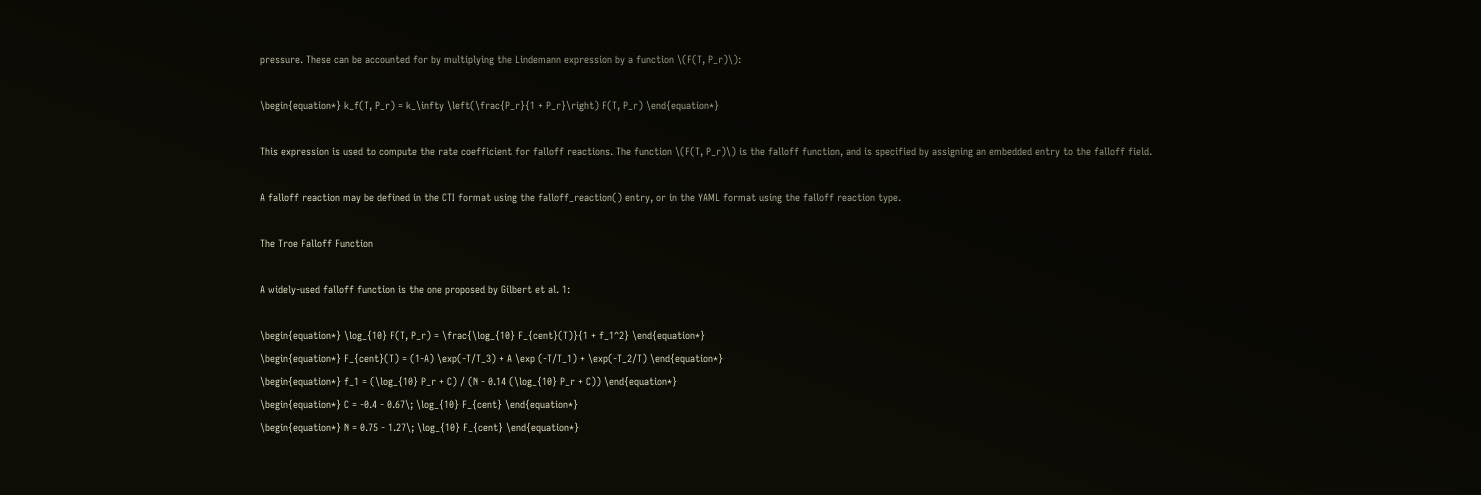pressure. These can be accounted for by multiplying the Lindemann expression by a function \(F(T, P_r)\):

\begin{equation*} k_f(T, P_r) = k_\infty \left(\frac{P_r}{1 + P_r}\right) F(T, P_r) \end{equation*}

This expression is used to compute the rate coefficient for falloff reactions. The function \(F(T, P_r)\) is the falloff function, and is specified by assigning an embedded entry to the falloff field.

A falloff reaction may be defined in the CTI format using the falloff_reaction() entry, or in the YAML format using the falloff reaction type.

The Troe Falloff Function

A widely-used falloff function is the one proposed by Gilbert et al. 1:

\begin{equation*} \log_{10} F(T, P_r) = \frac{\log_{10} F_{cent}(T)}{1 + f_1^2} \end{equation*}
\begin{equation*} F_{cent}(T) = (1-A) \exp(-T/T_3) + A \exp (-T/T_1) + \exp(-T_2/T) \end{equation*}
\begin{equation*} f_1 = (\log_{10} P_r + C) / (N - 0.14 (\log_{10} P_r + C)) \end{equation*}
\begin{equation*} C = -0.4 - 0.67\; \log_{10} F_{cent} \end{equation*}
\begin{equation*} N = 0.75 - 1.27\; \log_{10} F_{cent} \end{equation*}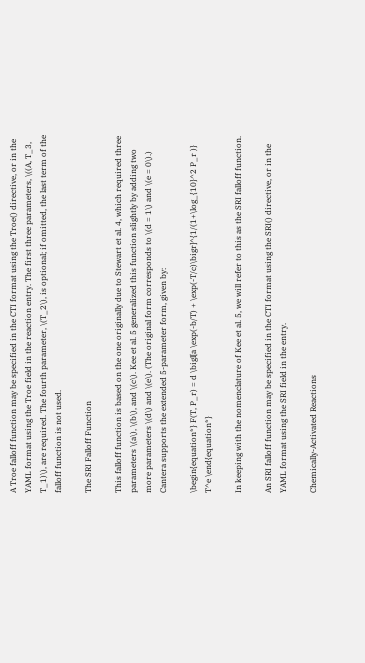A Troe falloff function may be specified in the CTI format using the Troe() directive, or in the YAML format using the Troe field in the reaction entry. The first three parameters, \((A, T_3, T_1)\), are required. The fourth parameter, \(T_2\), is optional; if omitted, the last term of the falloff function is not used.

The SRI Falloff Function

This falloff function is based on the one originally due to Stewart et al. 4, which required three parameters \(a\), \(b\), and \(c\). Kee et al. 5 generalized this function slightly by adding two more parameters \(d\) and \(e\). (The original form corresponds to \(d = 1\) and \(e = 0\).) Cantera supports the extended 5-parameter form, given by:

\begin{equation*} F(T, P_r) = d \bigl[a \exp(-b/T) + \exp(-T/c)\bigr]^{1/(1+\log_{10}^2 P_r )} T^e \end{equation*}

In keeping with the nomenclature of Kee et al. 5, we will refer to this as the SRI falloff function.

An SRI falloff function may be specified in the CTI format using the SRI() directive, or in the YAML format using the SRI field in the entry.

Chemically-Activated Reactions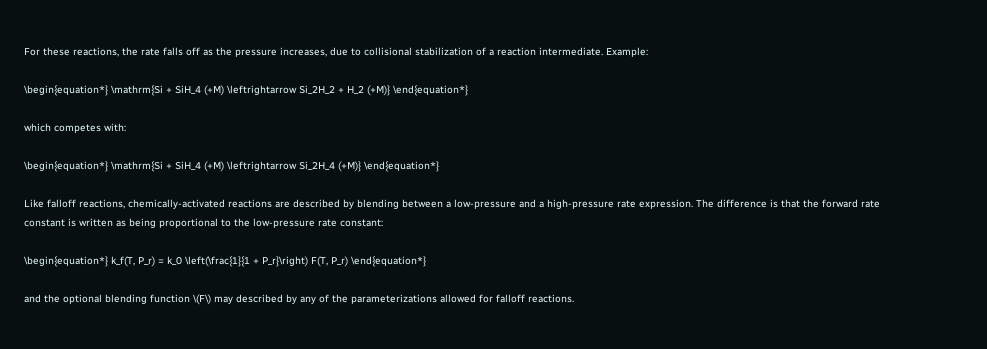For these reactions, the rate falls off as the pressure increases, due to collisional stabilization of a reaction intermediate. Example:

\begin{equation*} \mathrm{Si + SiH_4 (+M) \leftrightarrow Si_2H_2 + H_2 (+M)} \end{equation*}

which competes with:

\begin{equation*} \mathrm{Si + SiH_4 (+M) \leftrightarrow Si_2H_4 (+M)} \end{equation*}

Like falloff reactions, chemically-activated reactions are described by blending between a low-pressure and a high-pressure rate expression. The difference is that the forward rate constant is written as being proportional to the low-pressure rate constant:

\begin{equation*} k_f(T, P_r) = k_0 \left(\frac{1}{1 + P_r}\right) F(T, P_r) \end{equation*}

and the optional blending function \(F\) may described by any of the parameterizations allowed for falloff reactions.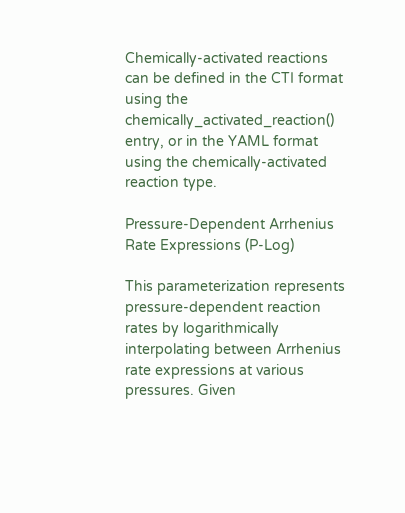Chemically-activated reactions can be defined in the CTI format using the chemically_activated_reaction() entry, or in the YAML format using the chemically-activated reaction type.

Pressure-Dependent Arrhenius Rate Expressions (P-Log)

This parameterization represents pressure-dependent reaction rates by logarithmically interpolating between Arrhenius rate expressions at various pressures. Given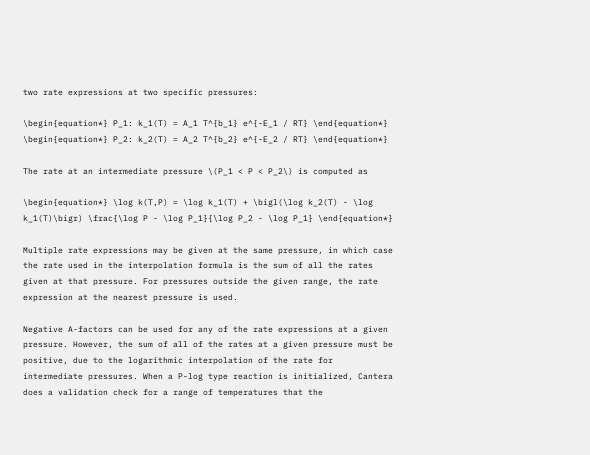two rate expressions at two specific pressures:

\begin{equation*} P_1: k_1(T) = A_1 T^{b_1} e^{-E_1 / RT} \end{equation*}
\begin{equation*} P_2: k_2(T) = A_2 T^{b_2} e^{-E_2 / RT} \end{equation*}

The rate at an intermediate pressure \(P_1 < P < P_2\) is computed as

\begin{equation*} \log k(T,P) = \log k_1(T) + \bigl(\log k_2(T) - \log k_1(T)\bigr) \frac{\log P - \log P_1}{\log P_2 - \log P_1} \end{equation*}

Multiple rate expressions may be given at the same pressure, in which case the rate used in the interpolation formula is the sum of all the rates given at that pressure. For pressures outside the given range, the rate expression at the nearest pressure is used.

Negative A-factors can be used for any of the rate expressions at a given pressure. However, the sum of all of the rates at a given pressure must be positive, due to the logarithmic interpolation of the rate for intermediate pressures. When a P-log type reaction is initialized, Cantera does a validation check for a range of temperatures that the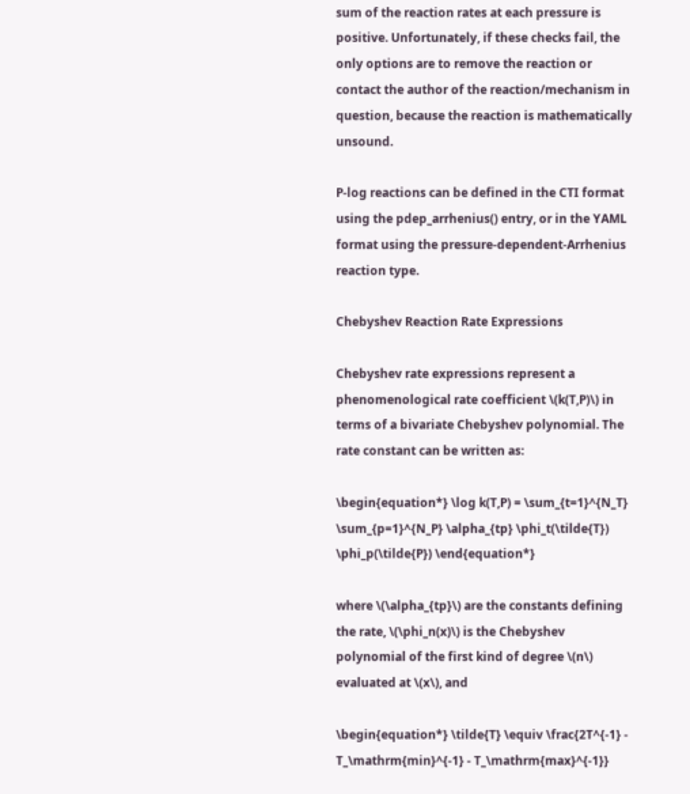sum of the reaction rates at each pressure is positive. Unfortunately, if these checks fail, the only options are to remove the reaction or contact the author of the reaction/mechanism in question, because the reaction is mathematically unsound.

P-log reactions can be defined in the CTI format using the pdep_arrhenius() entry, or in the YAML format using the pressure-dependent-Arrhenius reaction type.

Chebyshev Reaction Rate Expressions

Chebyshev rate expressions represent a phenomenological rate coefficient \(k(T,P)\) in terms of a bivariate Chebyshev polynomial. The rate constant can be written as:

\begin{equation*} \log k(T,P) = \sum_{t=1}^{N_T} \sum_{p=1}^{N_P} \alpha_{tp} \phi_t(\tilde{T}) \phi_p(\tilde{P}) \end{equation*}

where \(\alpha_{tp}\) are the constants defining the rate, \(\phi_n(x)\) is the Chebyshev polynomial of the first kind of degree \(n\) evaluated at \(x\), and

\begin{equation*} \tilde{T} \equiv \frac{2T^{-1} - T_\mathrm{min}^{-1} - T_\mathrm{max}^{-1}}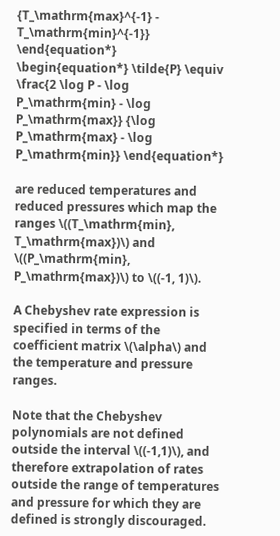{T_\mathrm{max}^{-1} - T_\mathrm{min}^{-1}} \end{equation*}
\begin{equation*} \tilde{P} \equiv \frac{2 \log P - \log P_\mathrm{min} - \log P_\mathrm{max}} {\log P_\mathrm{max} - \log P_\mathrm{min}} \end{equation*}

are reduced temperatures and reduced pressures which map the ranges \((T_\mathrm{min}, T_\mathrm{max})\) and \((P_\mathrm{min}, P_\mathrm{max})\) to \((-1, 1)\).

A Chebyshev rate expression is specified in terms of the coefficient matrix \(\alpha\) and the temperature and pressure ranges.

Note that the Chebyshev polynomials are not defined outside the interval \((-1,1)\), and therefore extrapolation of rates outside the range of temperatures and pressure for which they are defined is strongly discouraged.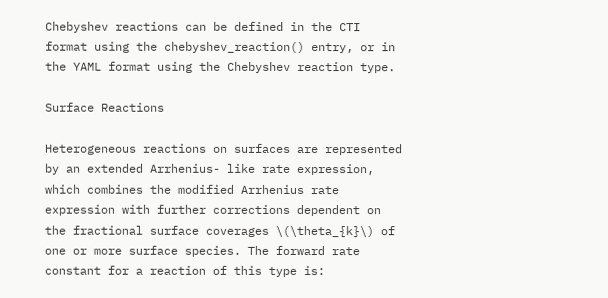Chebyshev reactions can be defined in the CTI format using the chebyshev_reaction() entry, or in the YAML format using the Chebyshev reaction type.

Surface Reactions

Heterogeneous reactions on surfaces are represented by an extended Arrhenius- like rate expression, which combines the modified Arrhenius rate expression with further corrections dependent on the fractional surface coverages \(\theta_{k}\) of one or more surface species. The forward rate constant for a reaction of this type is: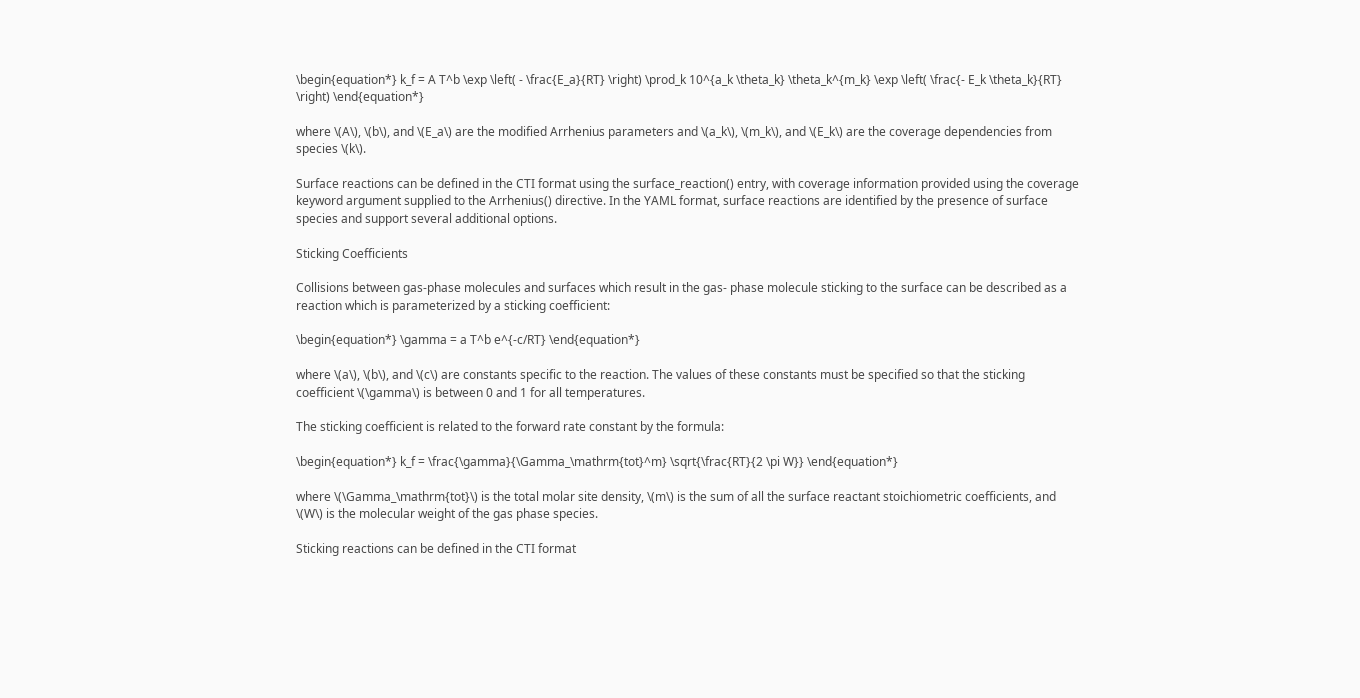\begin{equation*} k_f = A T^b \exp \left( - \frac{E_a}{RT} \right) \prod_k 10^{a_k \theta_k} \theta_k^{m_k} \exp \left( \frac{- E_k \theta_k}{RT} \right) \end{equation*}

where \(A\), \(b\), and \(E_a\) are the modified Arrhenius parameters and \(a_k\), \(m_k\), and \(E_k\) are the coverage dependencies from species \(k\).

Surface reactions can be defined in the CTI format using the surface_reaction() entry, with coverage information provided using the coverage keyword argument supplied to the Arrhenius() directive. In the YAML format, surface reactions are identified by the presence of surface species and support several additional options.

Sticking Coefficients

Collisions between gas-phase molecules and surfaces which result in the gas- phase molecule sticking to the surface can be described as a reaction which is parameterized by a sticking coefficient:

\begin{equation*} \gamma = a T^b e^{-c/RT} \end{equation*}

where \(a\), \(b\), and \(c\) are constants specific to the reaction. The values of these constants must be specified so that the sticking coefficient \(\gamma\) is between 0 and 1 for all temperatures.

The sticking coefficient is related to the forward rate constant by the formula:

\begin{equation*} k_f = \frac{\gamma}{\Gamma_\mathrm{tot}^m} \sqrt{\frac{RT}{2 \pi W}} \end{equation*}

where \(\Gamma_\mathrm{tot}\) is the total molar site density, \(m\) is the sum of all the surface reactant stoichiometric coefficients, and \(W\) is the molecular weight of the gas phase species.

Sticking reactions can be defined in the CTI format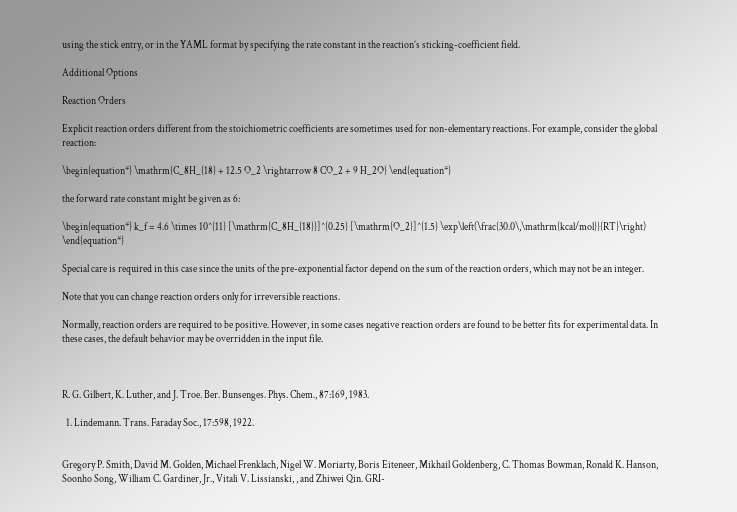using the stick entry, or in the YAML format by specifying the rate constant in the reaction’s sticking-coefficient field.

Additional Options

Reaction Orders

Explicit reaction orders different from the stoichiometric coefficients are sometimes used for non-elementary reactions. For example, consider the global reaction:

\begin{equation*} \mathrm{C_8H_{18} + 12.5 O_2 \rightarrow 8 CO_2 + 9 H_2O} \end{equation*}

the forward rate constant might be given as 6:

\begin{equation*} k_f = 4.6 \times 10^{11} [\mathrm{C_8H_{18}}]^{0.25} [\mathrm{O_2}]^{1.5} \exp\left(\frac{30.0\,\mathrm{kcal/mol}}{RT}\right) \end{equation*}

Special care is required in this case since the units of the pre-exponential factor depend on the sum of the reaction orders, which may not be an integer.

Note that you can change reaction orders only for irreversible reactions.

Normally, reaction orders are required to be positive. However, in some cases negative reaction orders are found to be better fits for experimental data. In these cases, the default behavior may be overridden in the input file.



R. G. Gilbert, K. Luther, and J. Troe. Ber. Bunsenges. Phys. Chem., 87:169, 1983.

  1. Lindemann. Trans. Faraday Soc., 17:598, 1922.


Gregory P. Smith, David M. Golden, Michael Frenklach, Nigel W. Moriarty, Boris Eiteneer, Mikhail Goldenberg, C. Thomas Bowman, Ronald K. Hanson, Soonho Song, William C. Gardiner, Jr., Vitali V. Lissianski, , and Zhiwei Qin. GRI-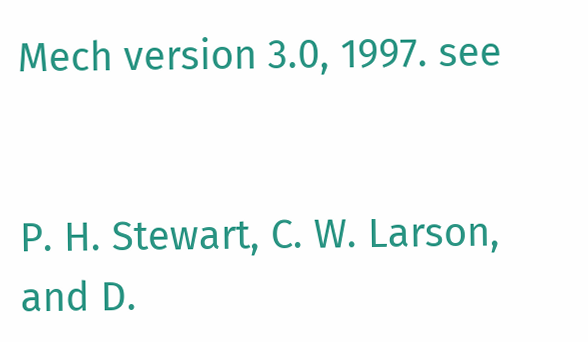Mech version 3.0, 1997. see


P. H. Stewart, C. W. Larson, and D.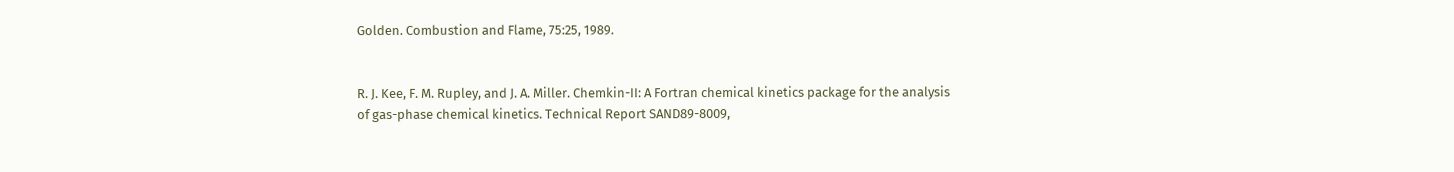Golden. Combustion and Flame, 75:25, 1989.


R. J. Kee, F. M. Rupley, and J. A. Miller. Chemkin-II: A Fortran chemical kinetics package for the analysis of gas-phase chemical kinetics. Technical Report SAND89-8009,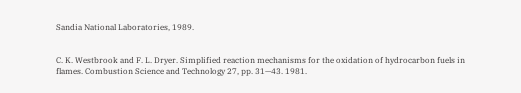Sandia National Laboratories, 1989.


C. K. Westbrook and F. L. Dryer. Simplified reaction mechanisms for the oxidation of hydrocarbon fuels in flames. Combustion Science and Technology 27, pp. 31—43. 1981.